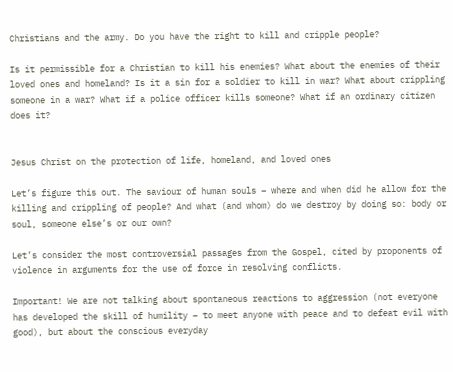Christians and the army. Do you have the right to kill and cripple people?

Is it permissible for a Christian to kill his enemies? What about the enemies of their loved ones and homeland? Is it a sin for a soldier to kill in war? What about crippling someone in a war? What if a police officer kills someone? What if an ordinary citizen does it?


Jesus Christ on the protection of life, homeland, and loved ones

Let’s figure this out. The saviour of human souls – where and when did he allow for the killing and crippling of people? And what (and whom) do we destroy by doing so: body or soul, someone else’s or our own?

Let’s consider the most controversial passages from the Gospel, cited by proponents of violence in arguments for the use of force in resolving conflicts.

Important! We are not talking about spontaneous reactions to aggression (not everyone has developed the skill of humility – to meet anyone with peace and to defeat evil with good), but about the conscious everyday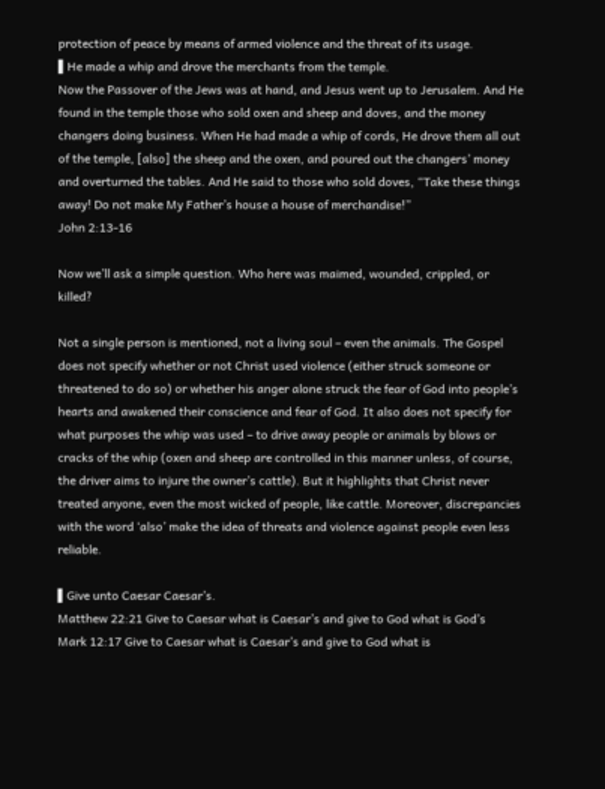protection of peace by means of armed violence and the threat of its usage.
▌He made a whip and drove the merchants from the temple.
Now the Passover of the Jews was at hand, and Jesus went up to Jerusalem. And He found in the temple those who sold oxen and sheep and doves, and the money changers doing business. When He had made a whip of cords, He drove them all out of the temple, [also] the sheep and the oxen, and poured out the changers’ money and overturned the tables. And He said to those who sold doves, “Take these things away! Do not make My Father’s house a house of merchandise!”
John 2:13-16

Now we’ll ask a simple question. Who here was maimed, wounded, crippled, or killed?

Not a single person is mentioned, not a living soul – even the animals. The Gospel does not specify whether or not Christ used violence (either struck someone or threatened to do so) or whether his anger alone struck the fear of God into people’s hearts and awakened their conscience and fear of God. It also does not specify for what purposes the whip was used – to drive away people or animals by blows or cracks of the whip (oxen and sheep are controlled in this manner unless, of course, the driver aims to injure the owner’s cattle). But it highlights that Christ never treated anyone, even the most wicked of people, like cattle. Moreover, discrepancies with the word ‘also’ make the idea of threats and violence against people even less reliable.

▌Give unto Caesar Caesar’s.
Matthew 22:21 Give to Caesar what is Caesar’s and give to God what is God’s
Mark 12:17 Give to Caesar what is Caesar’s and give to God what is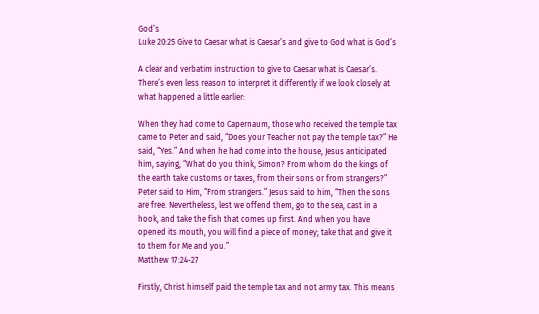God’s
Luke 20:25 Give to Caesar what is Caesar’s and give to God what is God’s

A clear and verbatim instruction to give to Caesar what is Caesar’s. There’s even less reason to interpret it differently if we look closely at what happened a little earlier:

When they had come to Capernaum, those who received the temple tax came to Peter and said, “Does your Teacher not pay the temple tax?” He said, “Yes.” And when he had come into the house, Jesus anticipated him, saying, “What do you think, Simon? From whom do the kings of the earth take customs or taxes, from their sons or from strangers?” Peter said to Him, “From strangers.” Jesus said to him, “Then the sons are free. Nevertheless, lest we offend them, go to the sea, cast in a hook, and take the fish that comes up first. And when you have opened its mouth, you will find a piece of money; take that and give it to them for Me and you.”
Matthew 17:24-27

Firstly, Christ himself paid the temple tax and not army tax. This means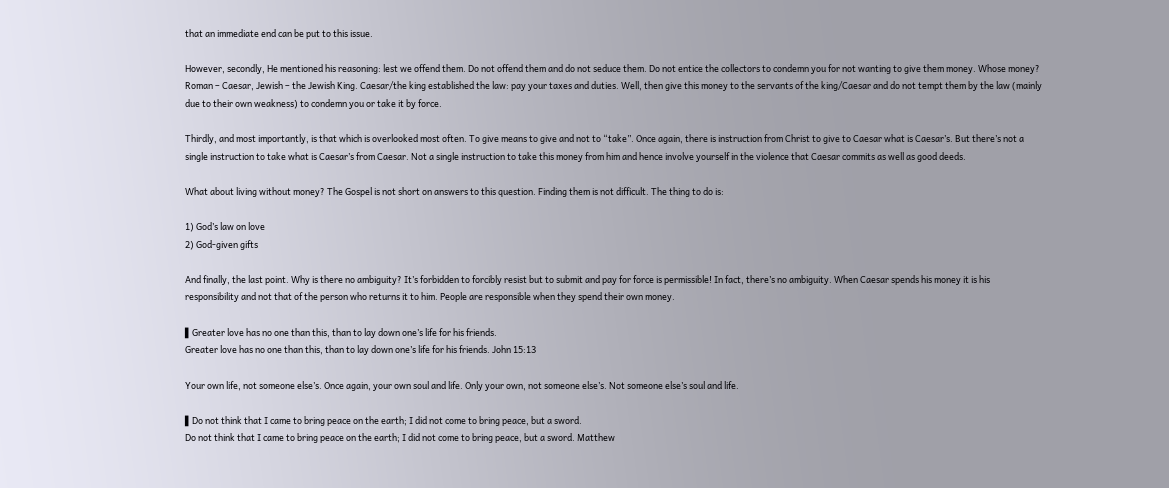that an immediate end can be put to this issue.

However, secondly, He mentioned his reasoning: lest we offend them. Do not offend them and do not seduce them. Do not entice the collectors to condemn you for not wanting to give them money. Whose money? Roman – Caesar, Jewish – the Jewish King. Caesar/the king established the law: pay your taxes and duties. Well, then give this money to the servants of the king/Caesar and do not tempt them by the law (mainly due to their own weakness) to condemn you or take it by force.

Thirdly, and most importantly, is that which is overlooked most often. To give means to give and not to “take”. Once again, there is instruction from Christ to give to Caesar what is Caesar’s. But there’s not a single instruction to take what is Caesar’s from Caesar. Not a single instruction to take this money from him and hence involve yourself in the violence that Caesar commits as well as good deeds.

What about living without money? The Gospel is not short on answers to this question. Finding them is not difficult. The thing to do is:

1) God’s law on love
2) God-given gifts

And finally, the last point. Why is there no ambiguity? It’s forbidden to forcibly resist but to submit and pay for force is permissible! In fact, there’s no ambiguity. When Caesar spends his money it is his responsibility and not that of the person who returns it to him. People are responsible when they spend their own money.

▌Greater love has no one than this, than to lay down one’s life for his friends.
Greater love has no one than this, than to lay down one’s life for his friends. John 15:13

Your own life, not someone else’s. Once again, your own soul and life. Only your own, not someone else’s. Not someone else’s soul and life.

▌Do not think that I came to bring peace on the earth; I did not come to bring peace, but a sword.
Do not think that I came to bring peace on the earth; I did not come to bring peace, but a sword. Matthew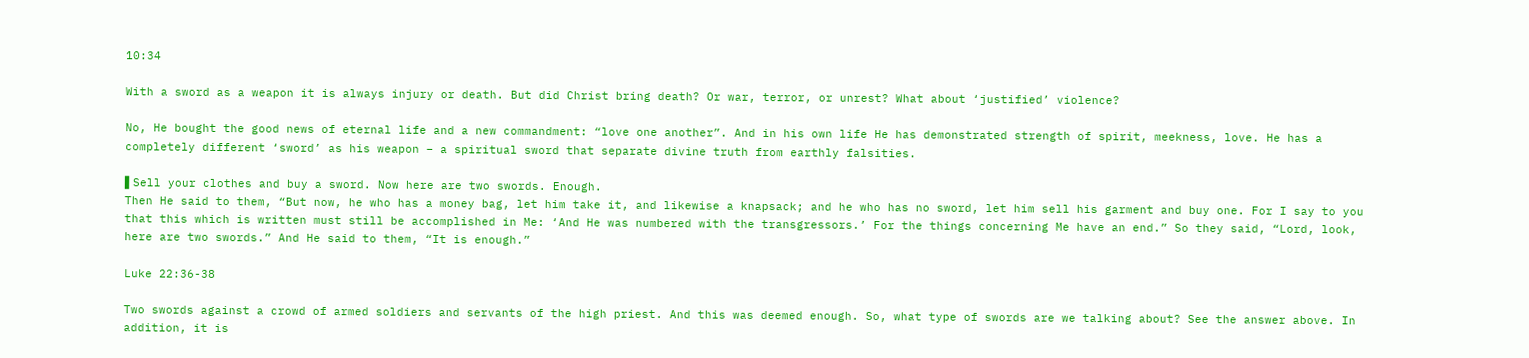10:34

With a sword as a weapon it is always injury or death. But did Christ bring death? Or war, terror, or unrest? What about ‘justified’ violence?

No, He bought the good news of eternal life and a new commandment: “love one another”. And in his own life He has demonstrated strength of spirit, meekness, love. He has a completely different ‘sword’ as his weapon – a spiritual sword that separate divine truth from earthly falsities.

▌Sell your clothes and buy a sword. Now here are two swords. Enough.
Then He said to them, “But now, he who has a money bag, let him take it, and likewise a knapsack; and he who has no sword, let him sell his garment and buy one. For I say to you that this which is written must still be accomplished in Me: ‘And He was numbered with the transgressors.’ For the things concerning Me have an end.” So they said, “Lord, look, here are two swords.” And He said to them, “It is enough.”

Luke 22:36-38

Two swords against a crowd of armed soldiers and servants of the high priest. And this was deemed enough. So, what type of swords are we talking about? See the answer above. In addition, it is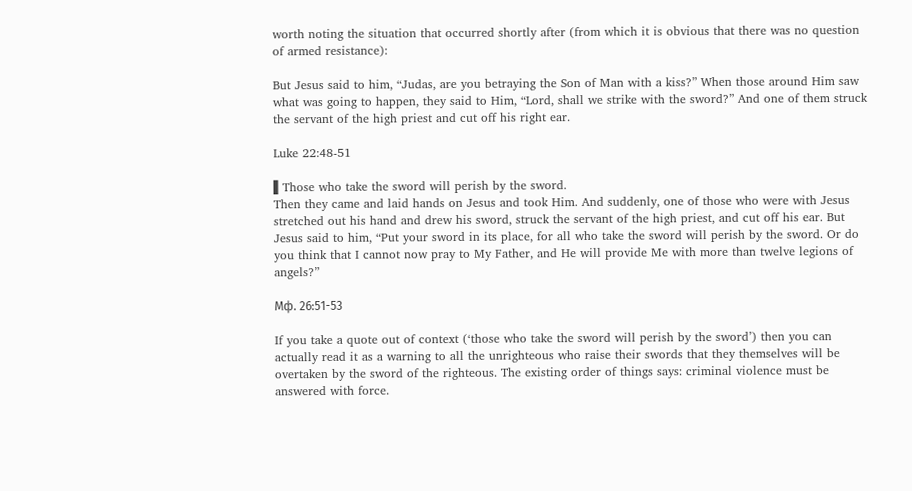worth noting the situation that occurred shortly after (from which it is obvious that there was no question of armed resistance):

But Jesus said to him, “Judas, are you betraying the Son of Man with a kiss?” When those around Him saw what was going to happen, they said to Him, “Lord, shall we strike with the sword?” And one of them struck the servant of the high priest and cut off his right ear.

Luke 22:48-51

▌Those who take the sword will perish by the sword.
Then they came and laid hands on Jesus and took Him. And suddenly, one of those who were with Jesus stretched out his hand and drew his sword, struck the servant of the high priest, and cut off his ear. But Jesus said to him, “Put your sword in its place, for all who take the sword will perish by the sword. Or do you think that I cannot now pray to My Father, and He will provide Me with more than twelve legions of angels?”

Мф. 26:51-53

If you take a quote out of context (‘those who take the sword will perish by the sword’) then you can actually read it as a warning to all the unrighteous who raise their swords that they themselves will be overtaken by the sword of the righteous. The existing order of things says: criminal violence must be answered with force.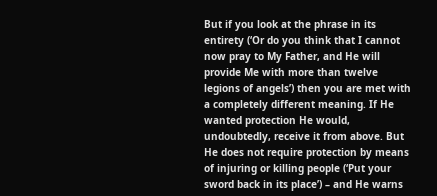But if you look at the phrase in its entirety (‘Or do you think that I cannot now pray to My Father, and He will provide Me with more than twelve legions of angels’) then you are met with a completely different meaning. If He wanted protection He would, undoubtedly, receive it from above. But He does not require protection by means of injuring or killing people (‘Put your sword back in its place’) – and He warns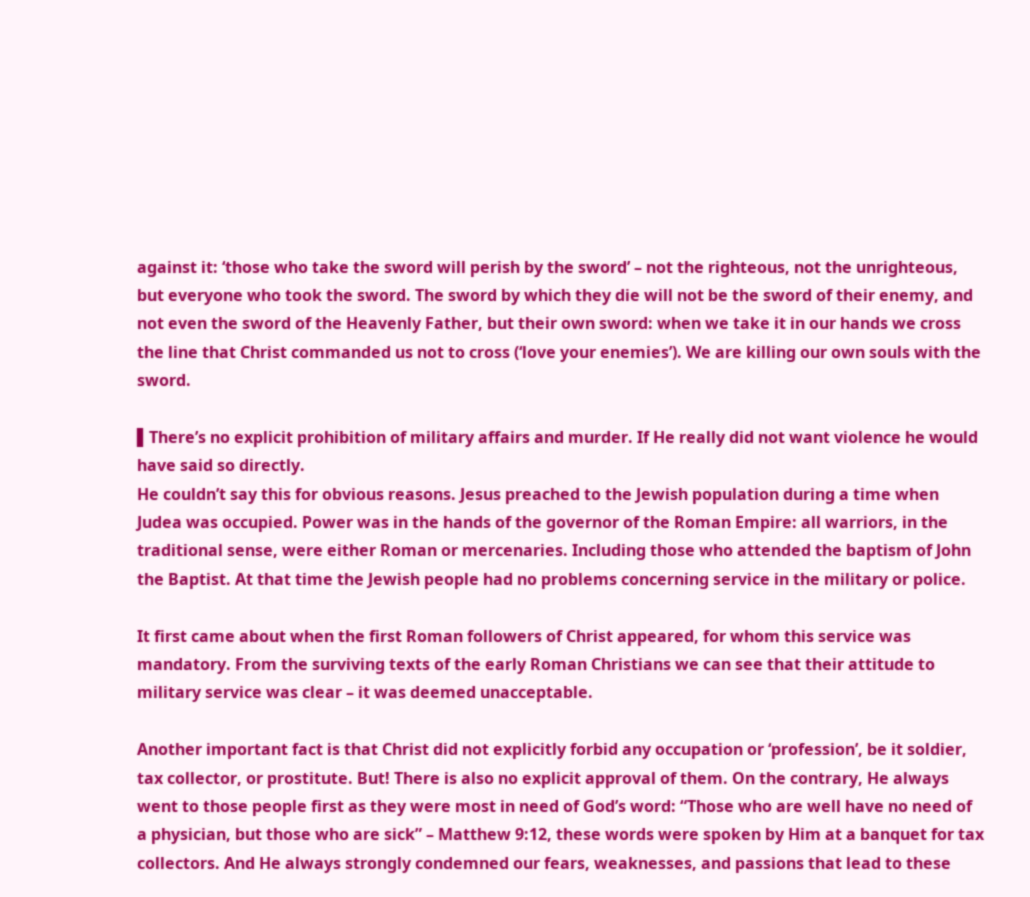against it: ‘those who take the sword will perish by the sword’ – not the righteous, not the unrighteous, but everyone who took the sword. The sword by which they die will not be the sword of their enemy, and not even the sword of the Heavenly Father, but their own sword: when we take it in our hands we cross the line that Christ commanded us not to cross (‘love your enemies’). We are killing our own souls with the sword.

▌There’s no explicit prohibition of military affairs and murder. If He really did not want violence he would have said so directly.
He couldn’t say this for obvious reasons. Jesus preached to the Jewish population during a time when Judea was occupied. Power was in the hands of the governor of the Roman Empire: all warriors, in the traditional sense, were either Roman or mercenaries. Including those who attended the baptism of John the Baptist. At that time the Jewish people had no problems concerning service in the military or police.

It first came about when the first Roman followers of Christ appeared, for whom this service was mandatory. From the surviving texts of the early Roman Christians we can see that their attitude to military service was clear – it was deemed unacceptable.

Another important fact is that Christ did not explicitly forbid any occupation or ‘profession’, be it soldier, tax collector, or prostitute. But! There is also no explicit approval of them. On the contrary, He always went to those people first as they were most in need of God’s word: “Those who are well have no need of a physician, but those who are sick” – Matthew 9:12, these words were spoken by Him at a banquet for tax collectors. And He always strongly condemned our fears, weaknesses, and passions that lead to these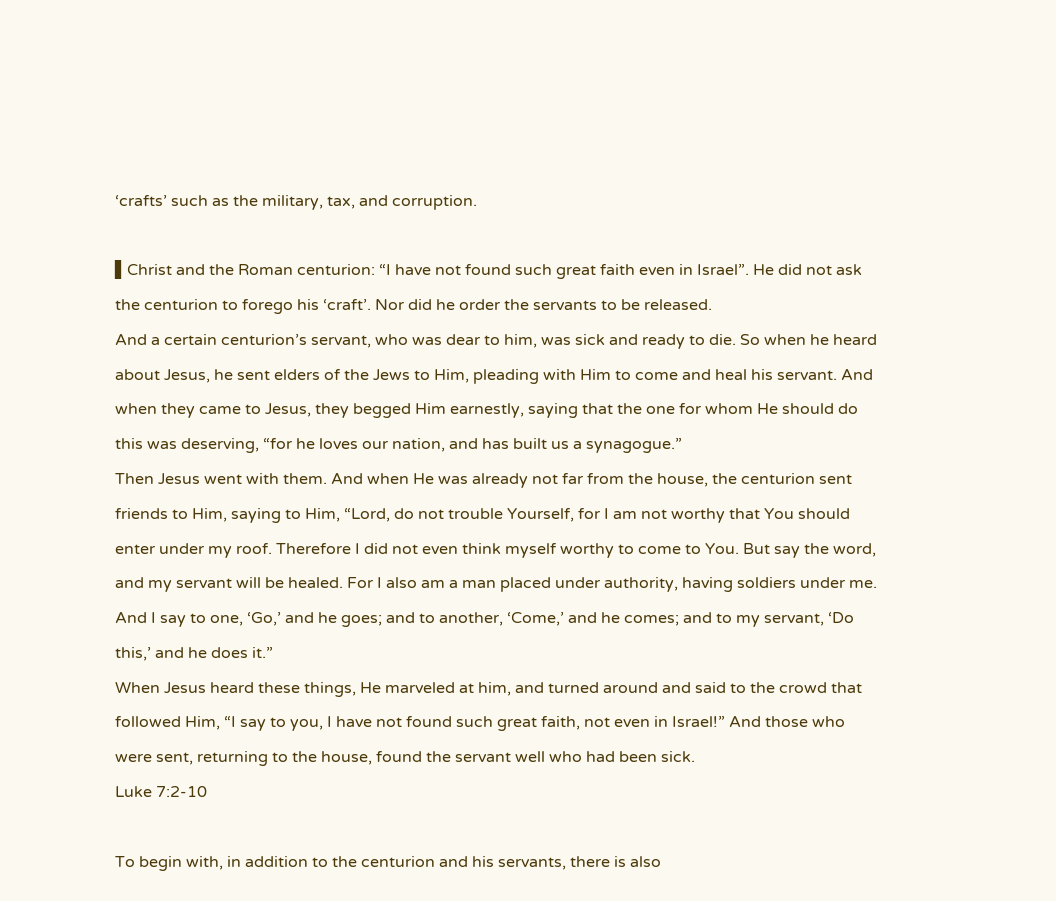‘crafts’ such as the military, tax, and corruption.

▌Christ and the Roman centurion: “I have not found such great faith even in Israel”. He did not ask the centurion to forego his ‘craft’. Nor did he order the servants to be released.
And a certain centurion’s servant, who was dear to him, was sick and ready to die. So when he heard about Jesus, he sent elders of the Jews to Him, pleading with Him to come and heal his servant. And when they came to Jesus, they begged Him earnestly, saying that the one for whom He should do this was deserving, “for he loves our nation, and has built us a synagogue.”
Then Jesus went with them. And when He was already not far from the house, the centurion sent friends to Him, saying to Him, “Lord, do not trouble Yourself, for I am not worthy that You should enter under my roof. Therefore I did not even think myself worthy to come to You. But say the word, and my servant will be healed. For I also am a man placed under authority, having soldiers under me. And I say to one, ‘Go,’ and he goes; and to another, ‘Come,’ and he comes; and to my servant, ‘Do this,’ and he does it.”
When Jesus heard these things, He marveled at him, and turned around and said to the crowd that followed Him, “I say to you, I have not found such great faith, not even in Israel!” And those who were sent, returning to the house, found the servant well who had been sick.
Luke 7:2-10

To begin with, in addition to the centurion and his servants, there is also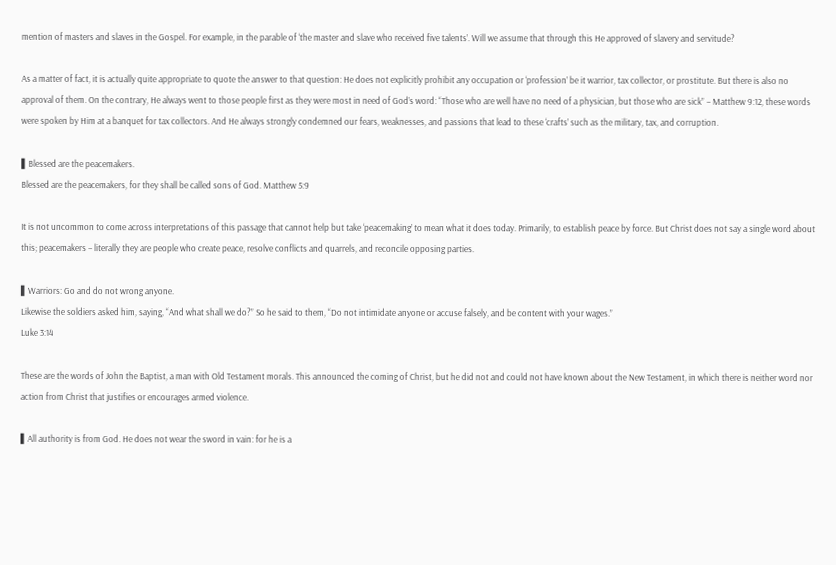mention of masters and slaves in the Gospel. For example, in the parable of ‘the master and slave who received five talents’. Will we assume that through this He approved of slavery and servitude?

As a matter of fact, it is actually quite appropriate to quote the answer to that question: He does not explicitly prohibit any occupation or ‘profession’ be it warrior, tax collector, or prostitute. But there is also no approval of them. On the contrary, He always went to those people first as they were most in need of God’s word: “Those who are well have no need of a physician, but those who are sick” – Matthew 9:12, these words were spoken by Him at a banquet for tax collectors. And He always strongly condemned our fears, weaknesses, and passions that lead to these ‘crafts’ such as the military, tax, and corruption.

▌Blessed are the peacemakers.
Blessed are the peacemakers, for they shall be called sons of God. Matthew 5:9

It is not uncommon to come across interpretations of this passage that cannot help but take ‘peacemaking’ to mean what it does today. Primarily, to establish peace by force. But Christ does not say a single word about this; peacemakers – literally they are people who create peace, resolve conflicts and quarrels, and reconcile opposing parties.

▌Warriors: Go and do not wrong anyone.
Likewise the soldiers asked him, saying, “And what shall we do?” So he said to them, “Do not intimidate anyone or accuse falsely, and be content with your wages.”
Luke 3:14

These are the words of John the Baptist, a man with Old Testament morals. This announced the coming of Christ, but he did not and could not have known about the New Testament, in which there is neither word nor action from Christ that justifies or encourages armed violence.

▌All authority is from God. He does not wear the sword in vain: for he is a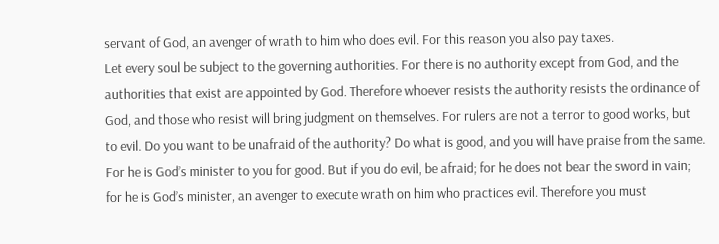servant of God, an avenger of wrath to him who does evil. For this reason you also pay taxes.
Let every soul be subject to the governing authorities. For there is no authority except from God, and the authorities that exist are appointed by God. Therefore whoever resists the authority resists the ordinance of God, and those who resist will bring judgment on themselves. For rulers are not a terror to good works, but to evil. Do you want to be unafraid of the authority? Do what is good, and you will have praise from the same. For he is God’s minister to you for good. But if you do evil, be afraid; for he does not bear the sword in vain; for he is God’s minister, an avenger to execute wrath on him who practices evil. Therefore you must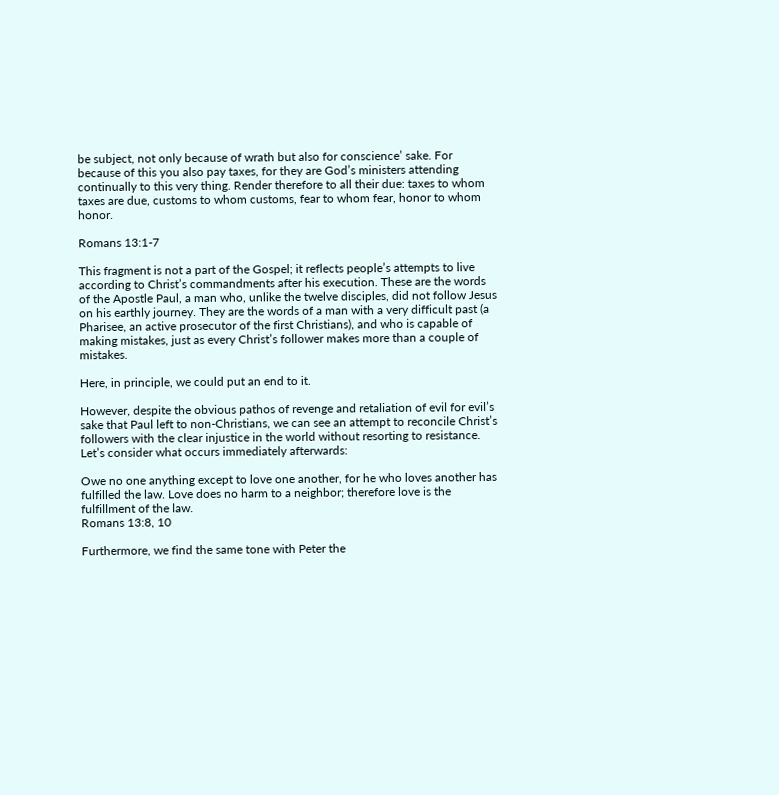be subject, not only because of wrath but also for conscience’ sake. For because of this you also pay taxes, for they are God’s ministers attending continually to this very thing. Render therefore to all their due: taxes to whom taxes are due, customs to whom customs, fear to whom fear, honor to whom honor.

Romans 13:1-7

This fragment is not a part of the Gospel; it reflects people’s attempts to live according to Christ’s commandments after his execution. These are the words of the Apostle Paul, a man who, unlike the twelve disciples, did not follow Jesus on his earthly journey. They are the words of a man with a very difficult past (a Pharisee, an active prosecutor of the first Christians), and who is capable of making mistakes, just as every Christ’s follower makes more than a couple of mistakes.

Here, in principle, we could put an end to it.

However, despite the obvious pathos of revenge and retaliation of evil for evil’s sake that Paul left to non-Christians, we can see an attempt to reconcile Christ’s followers with the clear injustice in the world without resorting to resistance. Let’s consider what occurs immediately afterwards:

Owe no one anything except to love one another, for he who loves another has fulfilled the law. Love does no harm to a neighbor; therefore love is the fulfillment of the law.
Romans 13:8, 10

Furthermore, we find the same tone with Peter the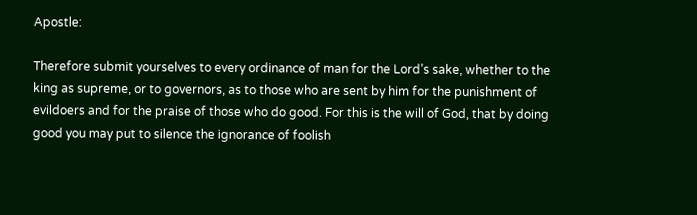Apostle:

Therefore submit yourselves to every ordinance of man for the Lord’s sake, whether to the king as supreme, or to governors, as to those who are sent by him for the punishment of evildoers and for the praise of those who do good. For this is the will of God, that by doing good you may put to silence the ignorance of foolish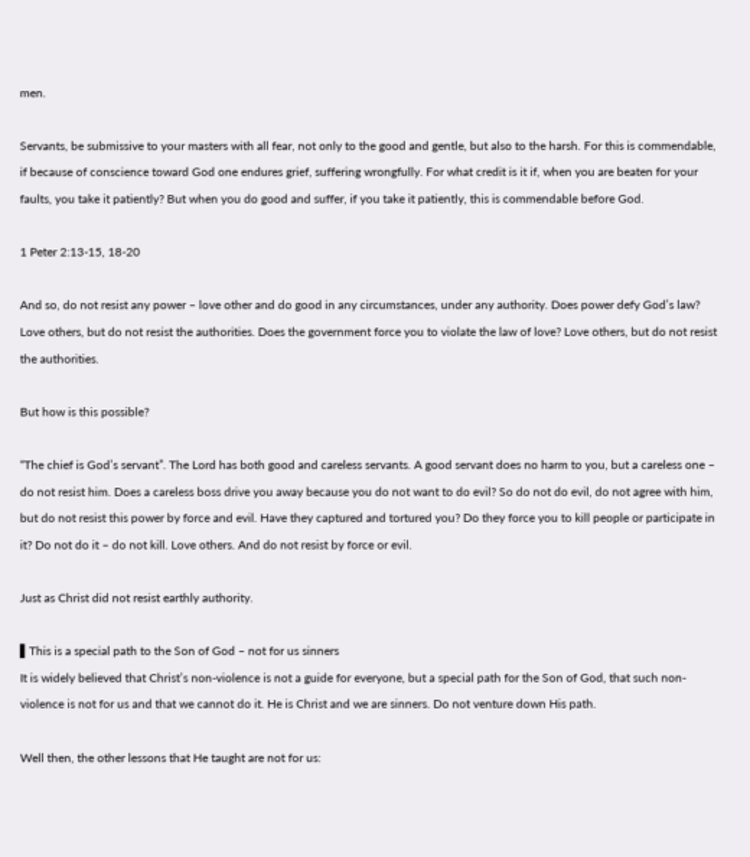men.

Servants, be submissive to your masters with all fear, not only to the good and gentle, but also to the harsh. For this is commendable, if because of conscience toward God one endures grief, suffering wrongfully. For what credit is it if, when you are beaten for your faults, you take it patiently? But when you do good and suffer, if you take it patiently, this is commendable before God.

1 Peter 2:13-15, 18-20

And so, do not resist any power – love other and do good in any circumstances, under any authority. Does power defy God’s law? Love others, but do not resist the authorities. Does the government force you to violate the law of love? Love others, but do not resist the authorities.

But how is this possible?

“The chief is God’s servant”. The Lord has both good and careless servants. A good servant does no harm to you, but a careless one – do not resist him. Does a careless boss drive you away because you do not want to do evil? So do not do evil, do not agree with him, but do not resist this power by force and evil. Have they captured and tortured you? Do they force you to kill people or participate in it? Do not do it – do not kill. Love others. And do not resist by force or evil.

Just as Christ did not resist earthly authority.

▌This is a special path to the Son of God – not for us sinners
It is widely believed that Christ’s non-violence is not a guide for everyone, but a special path for the Son of God, that such non-violence is not for us and that we cannot do it. He is Christ and we are sinners. Do not venture down His path.

Well then, the other lessons that He taught are not for us: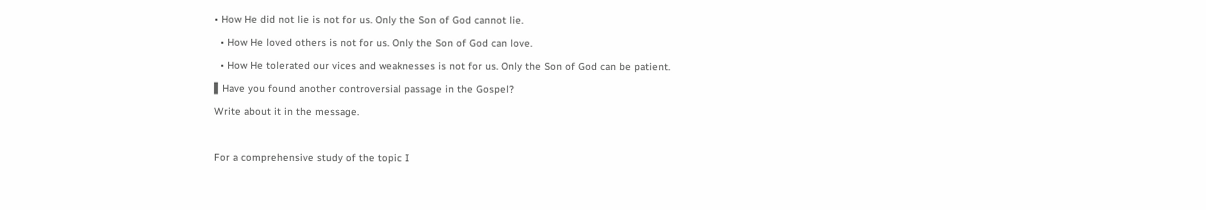• How He did not lie is not for us. Only the Son of God cannot lie.
  • How He loved others is not for us. Only the Son of God can love.
  • How He tolerated our vices and weaknesses is not for us. Only the Son of God can be patient.
▌Have you found another controversial passage in the Gospel?
Write about it in the message.

For a comprehensive study of the topic I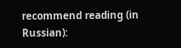recommend reading (in Russian):